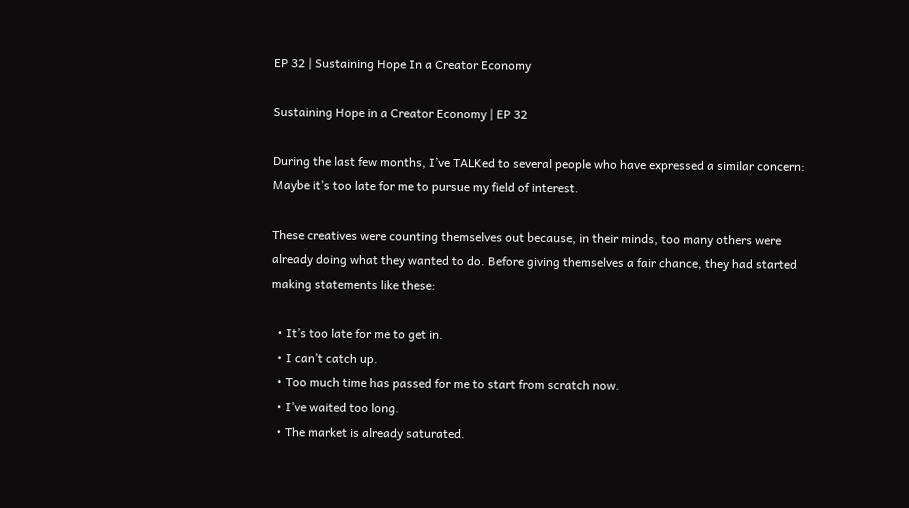EP 32 | Sustaining Hope In a Creator Economy

Sustaining Hope in a Creator Economy | EP 32

During the last few months, I’ve TALKed to several people who have expressed a similar concern: Maybe it’s too late for me to pursue my field of interest.

These creatives were counting themselves out because, in their minds, too many others were already doing what they wanted to do. Before giving themselves a fair chance, they had started making statements like these:

  • It’s too late for me to get in.
  • I can’t catch up.
  • Too much time has passed for me to start from scratch now.
  • I’ve waited too long.
  • The market is already saturated.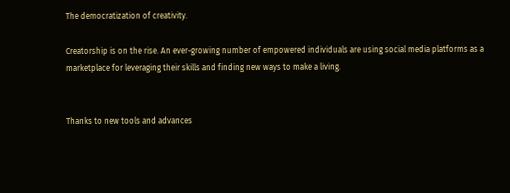The democratization of creativity.

Creatorship is on the rise. An ever-growing number of empowered individuals are using social media platforms as a marketplace for leveraging their skills and finding new ways to make a living.


Thanks to new tools and advances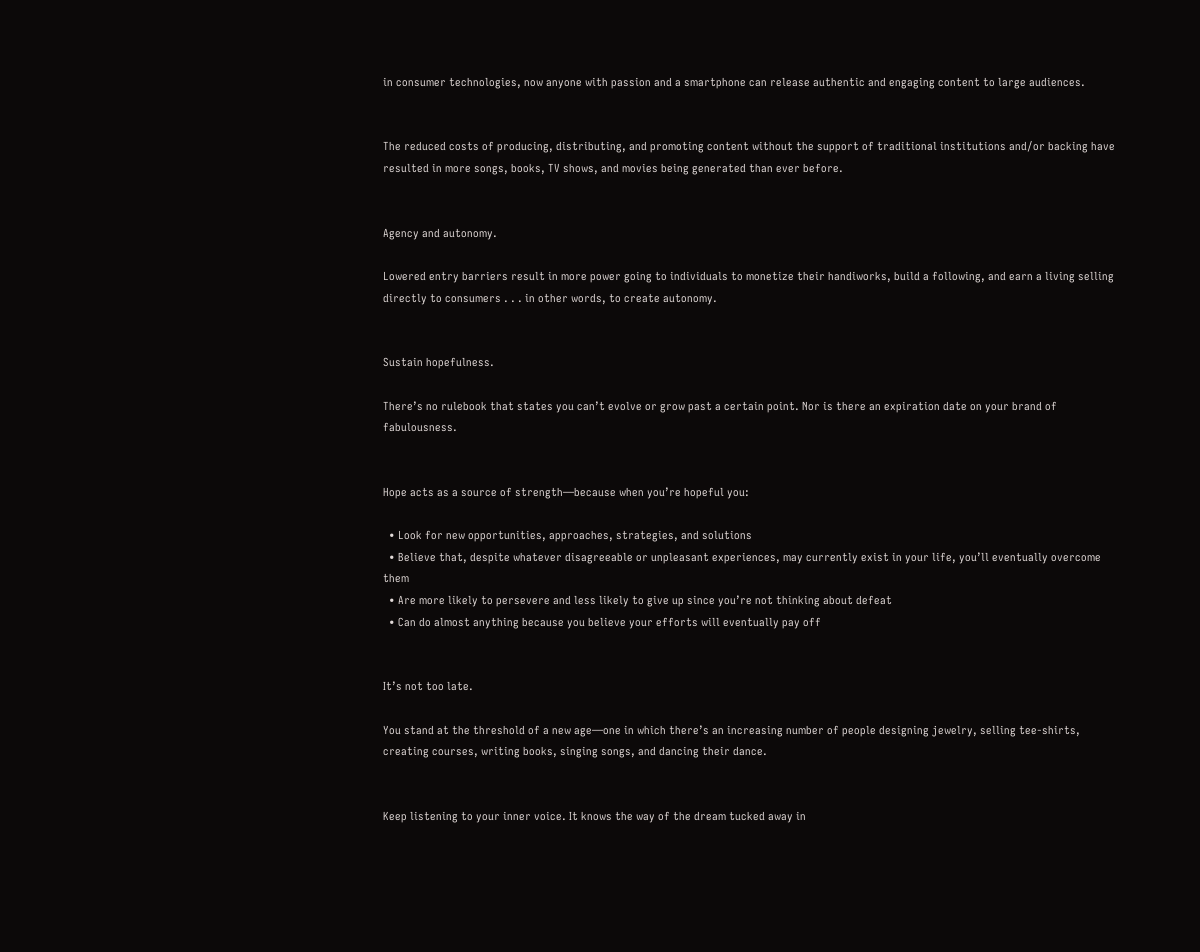in consumer technologies, now anyone with passion and a smartphone can release authentic and engaging content to large audiences.


The reduced costs of producing, distributing, and promoting content without the support of traditional institutions and/or backing have resulted in more songs, books, TV shows, and movies being generated than ever before.


Agency and autonomy.

Lowered entry barriers result in more power going to individuals to monetize their handiworks, build a following, and earn a living selling directly to consumers . . . in other words, to create autonomy.


Sustain hopefulness.

There’s no rulebook that states you can’t evolve or grow past a certain point. Nor is there an expiration date on your brand of fabulousness.


Hope acts as a source of strength—because when you’re hopeful you:

  • Look for new opportunities, approaches, strategies, and solutions
  • Believe that, despite whatever disagreeable or unpleasant experiences, may currently exist in your life, you’ll eventually overcome them
  • Are more likely to persevere and less likely to give up since you’re not thinking about defeat
  • Can do almost anything because you believe your efforts will eventually pay off


It’s not too late.

You stand at the threshold of a new age—one in which there’s an increasing number of people designing jewelry, selling tee-shirts, creating courses, writing books, singing songs, and dancing their dance.


Keep listening to your inner voice. It knows the way of the dream tucked away in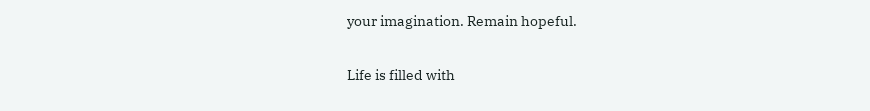your imagination. Remain hopeful.

Life is filled with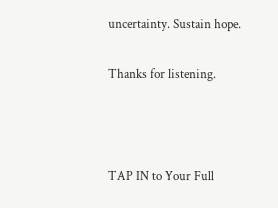uncertainty. Sustain hope.

Thanks for listening.



TAP IN to Your Full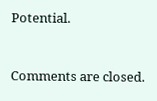Potential.


Comments are closed.